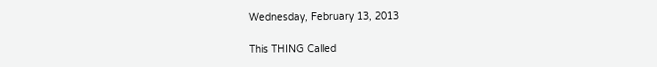Wednesday, February 13, 2013

This THING Called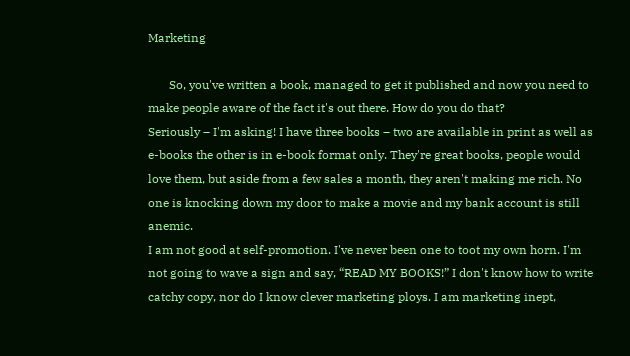Marketing

       So, you've written a book, managed to get it published and now you need to make people aware of the fact it's out there. How do you do that?
Seriously – I'm asking! I have three books – two are available in print as well as e-books the other is in e-book format only. They're great books, people would love them, but aside from a few sales a month, they aren't making me rich. No one is knocking down my door to make a movie and my bank account is still anemic.
I am not good at self-promotion. I've never been one to toot my own horn. I'm not going to wave a sign and say, “READ MY BOOKS!” I don't know how to write catchy copy, nor do I know clever marketing ploys. I am marketing inept,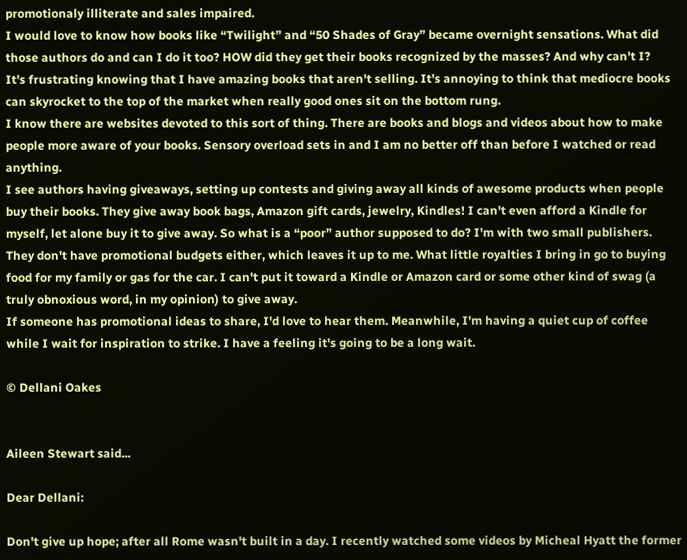promotionaly illiterate and sales impaired.
I would love to know how books like “Twilight” and “50 Shades of Gray” became overnight sensations. What did those authors do and can I do it too? HOW did they get their books recognized by the masses? And why can't I?
It's frustrating knowing that I have amazing books that aren't selling. It's annoying to think that mediocre books can skyrocket to the top of the market when really good ones sit on the bottom rung.
I know there are websites devoted to this sort of thing. There are books and blogs and videos about how to make people more aware of your books. Sensory overload sets in and I am no better off than before I watched or read anything.
I see authors having giveaways, setting up contests and giving away all kinds of awesome products when people buy their books. They give away book bags, Amazon gift cards, jewelry, Kindles! I can't even afford a Kindle for myself, let alone buy it to give away. So what is a “poor” author supposed to do? I'm with two small publishers. They don't have promotional budgets either, which leaves it up to me. What little royalties I bring in go to buying food for my family or gas for the car. I can't put it toward a Kindle or Amazon card or some other kind of swag (a truly obnoxious word, in my opinion) to give away.
If someone has promotional ideas to share, I'd love to hear them. Meanwhile, I'm having a quiet cup of coffee while I wait for inspiration to strike. I have a feeling it's going to be a long wait.

© Dellani Oakes


Aileen Stewart said...

Dear Dellani:

Don't give up hope; after all Rome wasn't built in a day. I recently watched some videos by Micheal Hyatt the former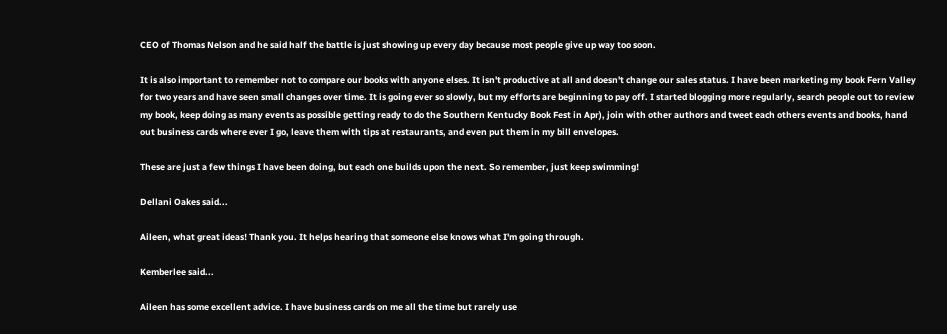CEO of Thomas Nelson and he said half the battle is just showing up every day because most people give up way too soon.

It is also important to remember not to compare our books with anyone elses. It isn't productive at all and doesn't change our sales status. I have been marketing my book Fern Valley for two years and have seen small changes over time. It is going ever so slowly, but my efforts are beginning to pay off. I started blogging more regularly, search people out to review my book, keep doing as many events as possible getting ready to do the Southern Kentucky Book Fest in Apr), join with other authors and tweet each others events and books, hand out business cards where ever I go, leave them with tips at restaurants, and even put them in my bill envelopes.

These are just a few things I have been doing, but each one builds upon the next. So remember, just keep swimming!

Dellani Oakes said...

Aileen, what great ideas! Thank you. It helps hearing that someone else knows what I'm going through.

Kemberlee said...

Aileen has some excellent advice. I have business cards on me all the time but rarely use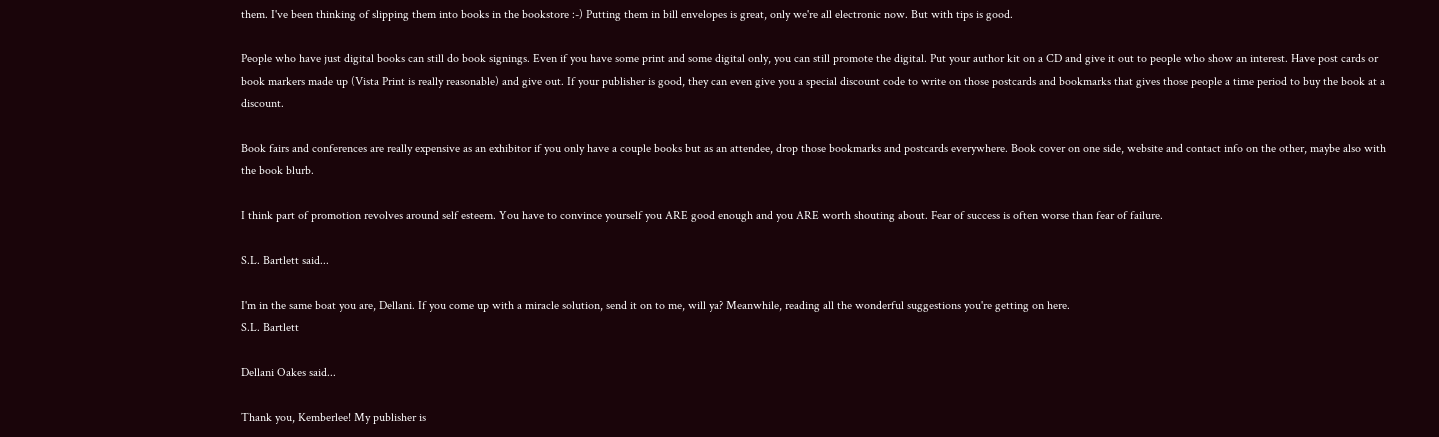them. I've been thinking of slipping them into books in the bookstore :-) Putting them in bill envelopes is great, only we're all electronic now. But with tips is good.

People who have just digital books can still do book signings. Even if you have some print and some digital only, you can still promote the digital. Put your author kit on a CD and give it out to people who show an interest. Have post cards or book markers made up (Vista Print is really reasonable) and give out. If your publisher is good, they can even give you a special discount code to write on those postcards and bookmarks that gives those people a time period to buy the book at a discount.

Book fairs and conferences are really expensive as an exhibitor if you only have a couple books but as an attendee, drop those bookmarks and postcards everywhere. Book cover on one side, website and contact info on the other, maybe also with the book blurb.

I think part of promotion revolves around self esteem. You have to convince yourself you ARE good enough and you ARE worth shouting about. Fear of success is often worse than fear of failure.

S.L. Bartlett said...

I'm in the same boat you are, Dellani. If you come up with a miracle solution, send it on to me, will ya? Meanwhile, reading all the wonderful suggestions you're getting on here.
S.L. Bartlett

Dellani Oakes said...

Thank you, Kemberlee! My publisher is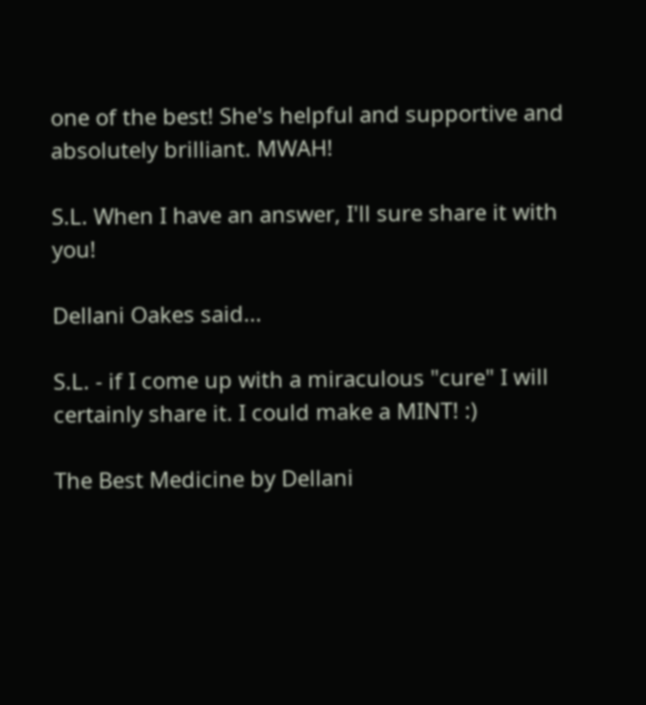one of the best! She's helpful and supportive and absolutely brilliant. MWAH!

S.L. When I have an answer, I'll sure share it with you!

Dellani Oakes said...

S.L. - if I come up with a miraculous "cure" I will certainly share it. I could make a MINT! :)

The Best Medicine by Dellani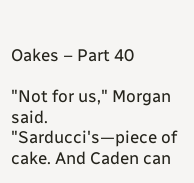Oakes – Part 40

"Not for us," Morgan said. "Sarducci's—piece of cake. And Caden can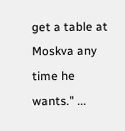get a table at Moskva any time he wants." ...